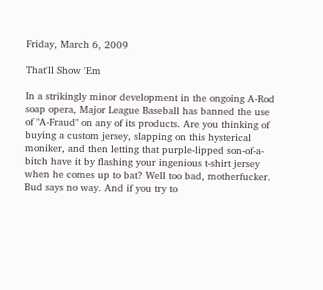Friday, March 6, 2009

That'll Show 'Em

In a strikingly minor development in the ongoing A-Rod soap opera, Major League Baseball has banned the use of "A-Fraud" on any of its products. Are you thinking of buying a custom jersey, slapping on this hysterical moniker, and then letting that purple-lipped son-of-a-bitch have it by flashing your ingenious t-shirt jersey when he comes up to bat? Well too bad, motherfucker. Bud says no way. And if you try to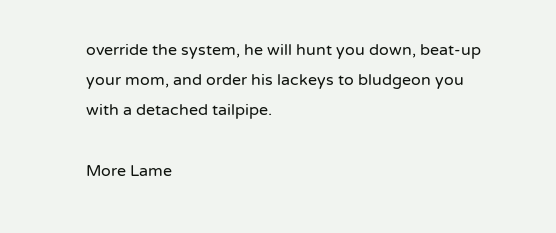override the system, he will hunt you down, beat-up your mom, and order his lackeys to bludgeon you with a detached tailpipe.

More Lame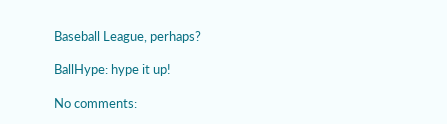Baseball League, perhaps?

BallHype: hype it up!

No comments: